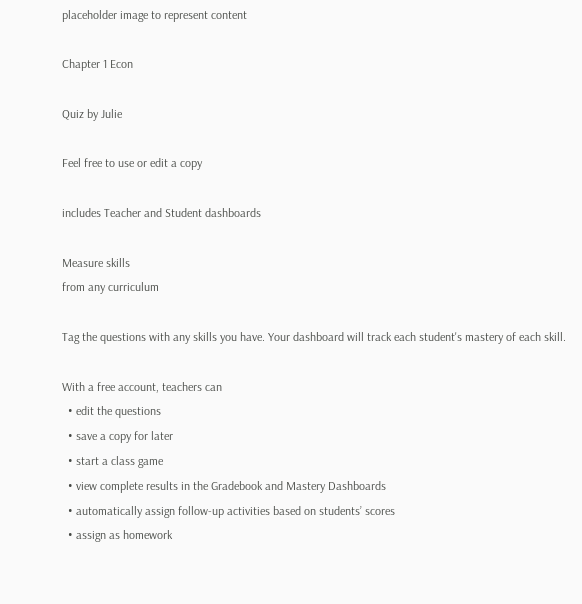placeholder image to represent content

Chapter 1 Econ

Quiz by Julie

Feel free to use or edit a copy

includes Teacher and Student dashboards

Measure skills
from any curriculum

Tag the questions with any skills you have. Your dashboard will track each student's mastery of each skill.

With a free account, teachers can
  • edit the questions
  • save a copy for later
  • start a class game
  • view complete results in the Gradebook and Mastery Dashboards
  • automatically assign follow-up activities based on students’ scores
  • assign as homework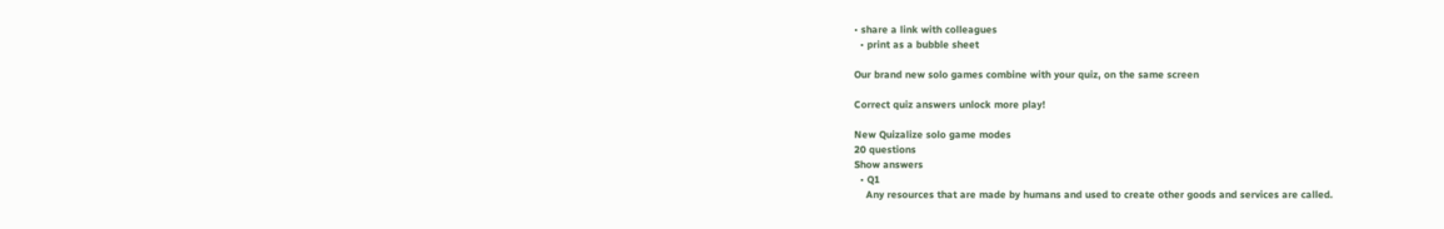• share a link with colleagues
  • print as a bubble sheet

Our brand new solo games combine with your quiz, on the same screen

Correct quiz answers unlock more play!

New Quizalize solo game modes
20 questions
Show answers
  • Q1
    Any resources that are made by humans and used to create other goods and services are called.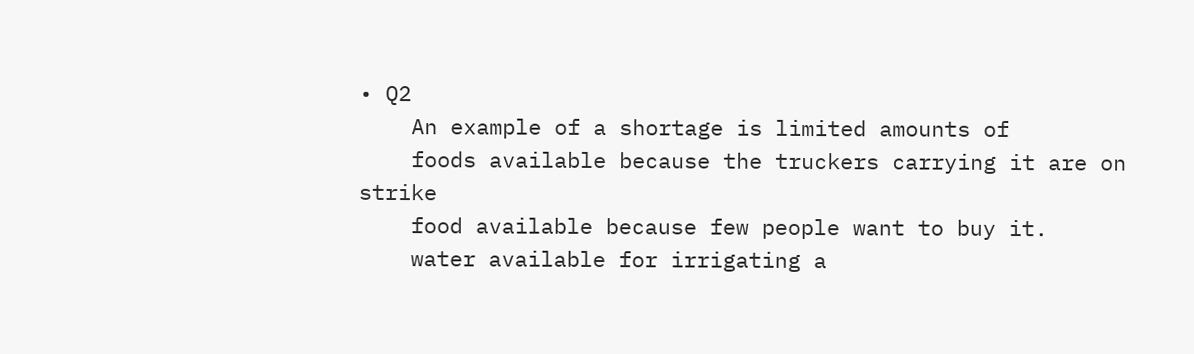• Q2
    An example of a shortage is limited amounts of
    foods available because the truckers carrying it are on strike
    food available because few people want to buy it.
    water available for irrigating a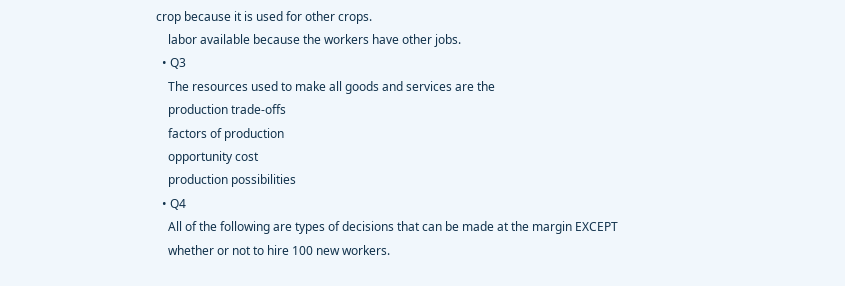crop because it is used for other crops.
    labor available because the workers have other jobs.
  • Q3
    The resources used to make all goods and services are the
    production trade-offs
    factors of production
    opportunity cost
    production possibilities
  • Q4
    All of the following are types of decisions that can be made at the margin EXCEPT
    whether or not to hire 100 new workers.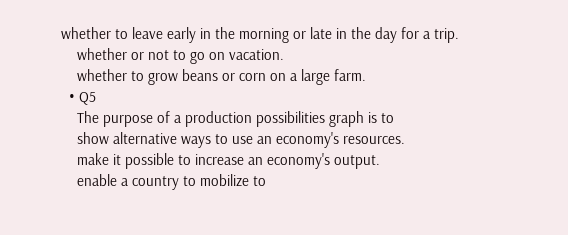whether to leave early in the morning or late in the day for a trip.
    whether or not to go on vacation.
    whether to grow beans or corn on a large farm.
  • Q5
    The purpose of a production possibilities graph is to
    show alternative ways to use an economy's resources.
    make it possible to increase an economy's output.
    enable a country to mobilize to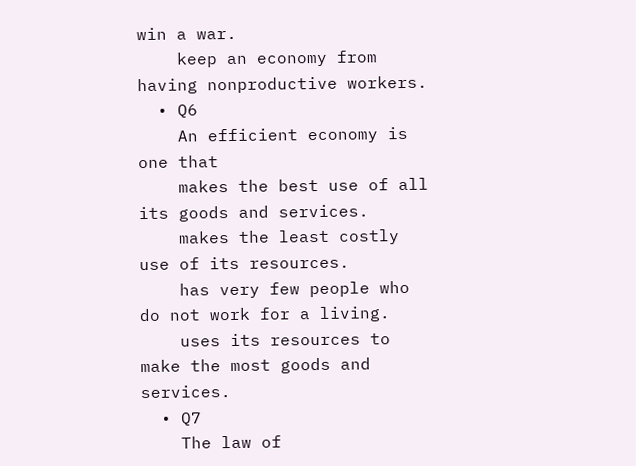win a war.
    keep an economy from having nonproductive workers.
  • Q6
    An efficient economy is one that
    makes the best use of all its goods and services.
    makes the least costly use of its resources.
    has very few people who do not work for a living.
    uses its resources to make the most goods and services.
  • Q7
    The law of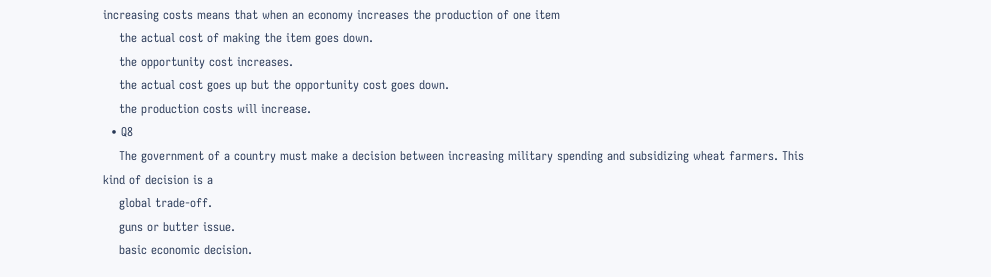increasing costs means that when an economy increases the production of one item
    the actual cost of making the item goes down.
    the opportunity cost increases.
    the actual cost goes up but the opportunity cost goes down.
    the production costs will increase.
  • Q8
    The government of a country must make a decision between increasing military spending and subsidizing wheat farmers. This kind of decision is a
    global trade-off.
    guns or butter issue.
    basic economic decision.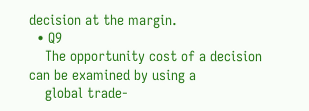decision at the margin.
  • Q9
    The opportunity cost of a decision can be examined by using a
    global trade-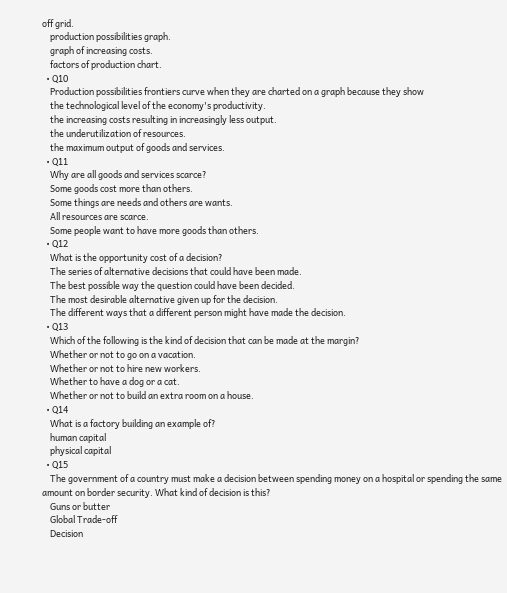off grid.
    production possibilities graph.
    graph of increasing costs.
    factors of production chart.
  • Q10
    Production possibilities frontiers curve when they are charted on a graph because they show
    the technological level of the economy's productivity.
    the increasing costs resulting in increasingly less output.
    the underutilization of resources.
    the maximum output of goods and services.
  • Q11
    Why are all goods and services scarce?
    Some goods cost more than others.
    Some things are needs and others are wants.
    All resources are scarce.
    Some people want to have more goods than others.
  • Q12
    What is the opportunity cost of a decision?
    The series of alternative decisions that could have been made.
    The best possible way the question could have been decided.
    The most desirable alternative given up for the decision.
    The different ways that a different person might have made the decision.
  • Q13
    Which of the following is the kind of decision that can be made at the margin?
    Whether or not to go on a vacation.
    Whether or not to hire new workers.
    Whether to have a dog or a cat.
    Whether or not to build an extra room on a house.
  • Q14
    What is a factory building an example of?
    human capital
    physical capital
  • Q15
    The government of a country must make a decision between spending money on a hospital or spending the same amount on border security. What kind of decision is this?
    Guns or butter
    Global Trade-off
    Decision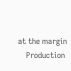at the margin
    Production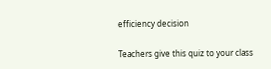efficiency decision

Teachers give this quiz to your class